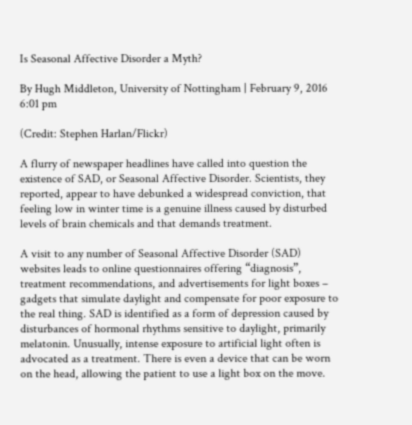Is Seasonal Affective Disorder a Myth?

By Hugh Middleton, University of Nottingham | February 9, 2016 6:01 pm

(Credit: Stephen Harlan/Flickr)

A flurry of newspaper headlines have called into question the existence of SAD, or Seasonal Affective Disorder. Scientists, they reported, appear to have debunked a widespread conviction, that feeling low in winter time is a genuine illness caused by disturbed levels of brain chemicals and that demands treatment.

A visit to any number of Seasonal Affective Disorder (SAD) websites leads to online questionnaires offering “diagnosis”, treatment recommendations, and advertisements for light boxes – gadgets that simulate daylight and compensate for poor exposure to the real thing. SAD is identified as a form of depression caused by disturbances of hormonal rhythms sensitive to daylight, primarily melatonin. Unusually, intense exposure to artificial light often is advocated as a treatment. There is even a device that can be worn on the head, allowing the patient to use a light box on the move.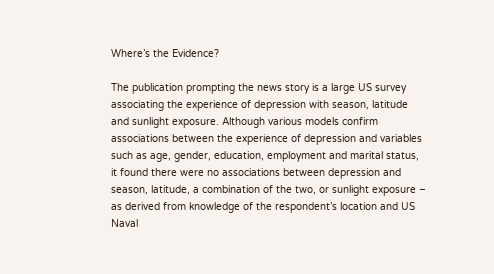Where’s the Evidence?

The publication prompting the news story is a large US survey associating the experience of depression with season, latitude and sunlight exposure. Although various models confirm associations between the experience of depression and variables such as age, gender, education, employment and marital status, it found there were no associations between depression and season, latitude, a combination of the two, or sunlight exposure – as derived from knowledge of the respondent’s location and US Naval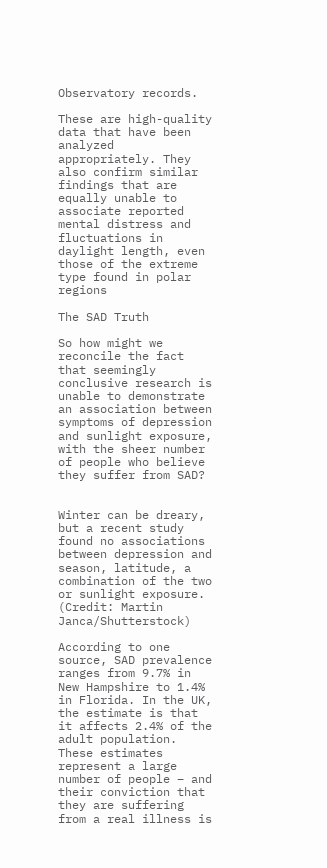Observatory records.

These are high-quality data that have been analyzed appropriately. They also confirm similar findings that are equally unable to associate reported mental distress and fluctuations in daylight length, even those of the extreme type found in polar regions

The SAD Truth

So how might we reconcile the fact that seemingly conclusive research is unable to demonstrate an association between symptoms of depression and sunlight exposure, with the sheer number of people who believe they suffer from SAD?


Winter can be dreary, but a recent study found no associations between depression and season, latitude, a combination of the two or sunlight exposure. (Credit: Martin Janca/Shutterstock)

According to one source, SAD prevalence ranges from 9.7% in New Hampshire to 1.4% in Florida. In the UK, the estimate is that it affects 2.4% of the adult population. These estimates represent a large number of people – and their conviction that they are suffering from a real illness is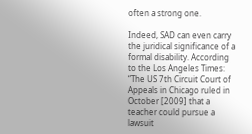often a strong one.

Indeed, SAD can even carry the juridical significance of a formal disability. According to the Los Angeles Times: “The US 7th Circuit Court of Appeals in Chicago ruled in October [2009] that a teacher could pursue a lawsuit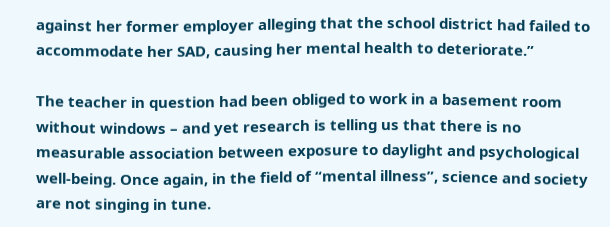against her former employer alleging that the school district had failed to accommodate her SAD, causing her mental health to deteriorate.”

The teacher in question had been obliged to work in a basement room without windows – and yet research is telling us that there is no measurable association between exposure to daylight and psychological well-being. Once again, in the field of “mental illness”, science and society are not singing in tune.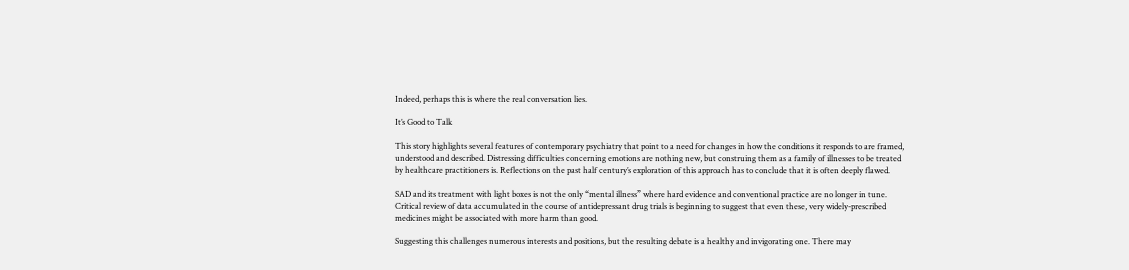Indeed, perhaps this is where the real conversation lies.

It’s Good to Talk

This story highlights several features of contemporary psychiatry that point to a need for changes in how the conditions it responds to are framed, understood and described. Distressing difficulties concerning emotions are nothing new, but construing them as a family of illnesses to be treated by healthcare practitioners is. Reflections on the past half century’s exploration of this approach has to conclude that it is often deeply flawed.

SAD and its treatment with light boxes is not the only “mental illness” where hard evidence and conventional practice are no longer in tune. Critical review of data accumulated in the course of antidepressant drug trials is beginning to suggest that even these, very widely-prescribed medicines might be associated with more harm than good.

Suggesting this challenges numerous interests and positions, but the resulting debate is a healthy and invigorating one. There may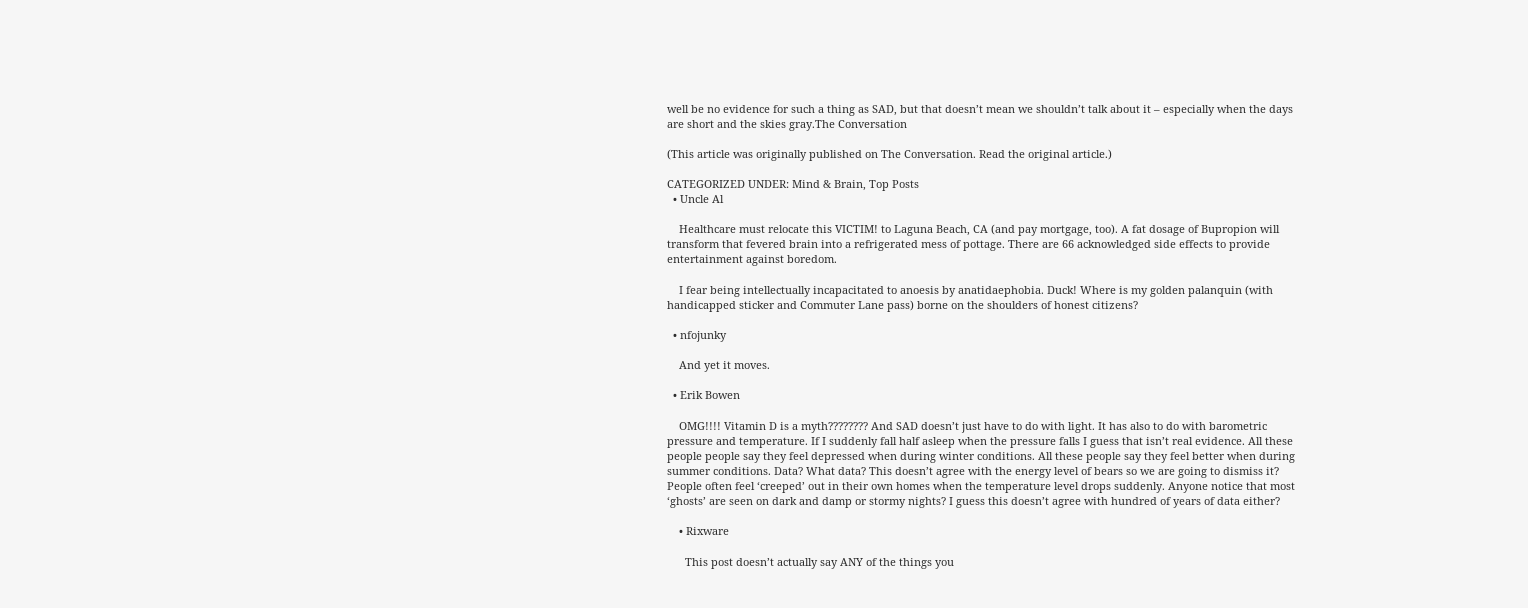well be no evidence for such a thing as SAD, but that doesn’t mean we shouldn’t talk about it – especially when the days are short and the skies gray.The Conversation

(This article was originally published on The Conversation. Read the original article.)

CATEGORIZED UNDER: Mind & Brain, Top Posts
  • Uncle Al

    Healthcare must relocate this VICTIM! to Laguna Beach, CA (and pay mortgage, too). A fat dosage of Bupropion will transform that fevered brain into a refrigerated mess of pottage. There are 66 acknowledged side effects to provide entertainment against boredom.

    I fear being intellectually incapacitated to anoesis by anatidaephobia. Duck! Where is my golden palanquin (with handicapped sticker and Commuter Lane pass) borne on the shoulders of honest citizens?

  • nfojunky

    And yet it moves.

  • Erik Bowen

    OMG!!!! Vitamin D is a myth???????? And SAD doesn’t just have to do with light. It has also to do with barometric pressure and temperature. If I suddenly fall half asleep when the pressure falls I guess that isn’t real evidence. All these people people say they feel depressed when during winter conditions. All these people say they feel better when during summer conditions. Data? What data? This doesn’t agree with the energy level of bears so we are going to dismiss it? People often feel ‘creeped’ out in their own homes when the temperature level drops suddenly. Anyone notice that most ‘ghosts’ are seen on dark and damp or stormy nights? I guess this doesn’t agree with hundred of years of data either?

    • Rixware

      This post doesn’t actually say ANY of the things you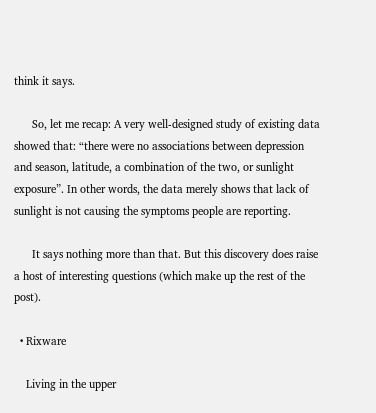think it says.

      So, let me recap: A very well-designed study of existing data showed that: “there were no associations between depression and season, latitude, a combination of the two, or sunlight exposure”. In other words, the data merely shows that lack of sunlight is not causing the symptoms people are reporting.

      It says nothing more than that. But this discovery does raise a host of interesting questions (which make up the rest of the post).

  • Rixware

    Living in the upper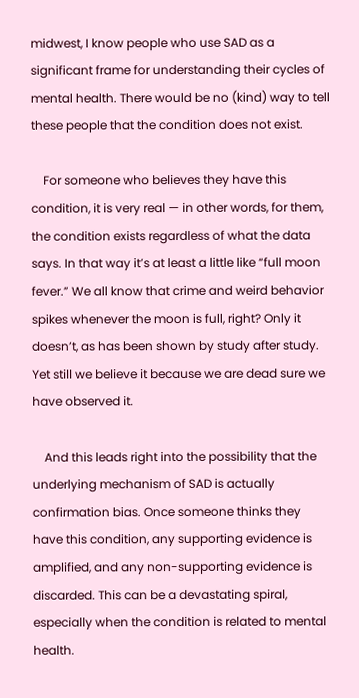midwest, I know people who use SAD as a significant frame for understanding their cycles of mental health. There would be no (kind) way to tell these people that the condition does not exist.

    For someone who believes they have this condition, it is very real — in other words, for them, the condition exists regardless of what the data says. In that way it’s at least a little like “full moon fever.” We all know that crime and weird behavior spikes whenever the moon is full, right? Only it doesn’t, as has been shown by study after study. Yet still we believe it because we are dead sure we have observed it.

    And this leads right into the possibility that the underlying mechanism of SAD is actually confirmation bias. Once someone thinks they have this condition, any supporting evidence is amplified, and any non-supporting evidence is discarded. This can be a devastating spiral, especially when the condition is related to mental health.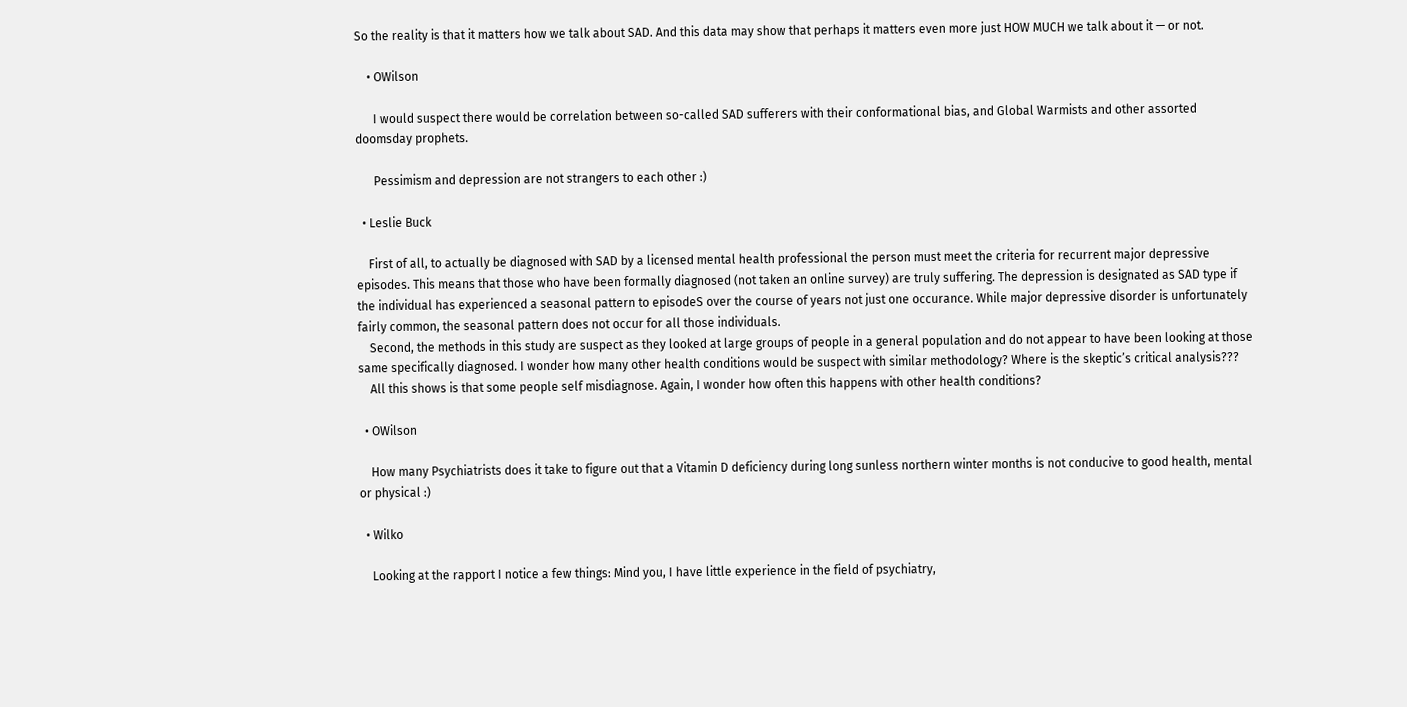So the reality is that it matters how we talk about SAD. And this data may show that perhaps it matters even more just HOW MUCH we talk about it — or not.

    • OWilson

      I would suspect there would be correlation between so-called SAD sufferers with their conformational bias, and Global Warmists and other assorted doomsday prophets.

      Pessimism and depression are not strangers to each other :)

  • Leslie Buck

    First of all, to actually be diagnosed with SAD by a licensed mental health professional the person must meet the criteria for recurrent major depressive episodes. This means that those who have been formally diagnosed (not taken an online survey) are truly suffering. The depression is designated as SAD type if the individual has experienced a seasonal pattern to episodeS over the course of years not just one occurance. While major depressive disorder is unfortunately fairly common, the seasonal pattern does not occur for all those individuals.
    Second, the methods in this study are suspect as they looked at large groups of people in a general population and do not appear to have been looking at those same specifically diagnosed. I wonder how many other health conditions would be suspect with similar methodology? Where is the skeptic’s critical analysis???
    All this shows is that some people self misdiagnose. Again, I wonder how often this happens with other health conditions?

  • OWilson

    How many Psychiatrists does it take to figure out that a Vitamin D deficiency during long sunless northern winter months is not conducive to good health, mental or physical :)

  • Wilko

    Looking at the rapport I notice a few things: Mind you, I have little experience in the field of psychiatry,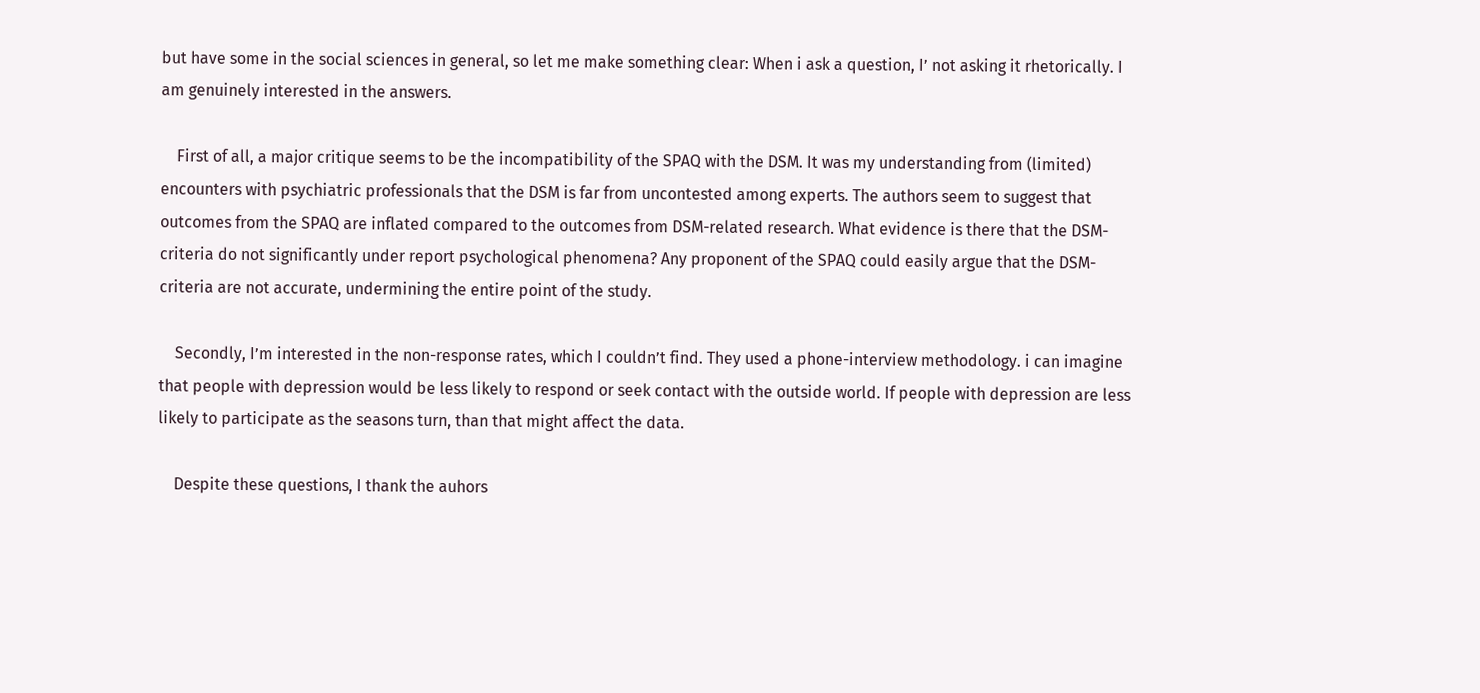but have some in the social sciences in general, so let me make something clear: When i ask a question, I’ not asking it rhetorically. I am genuinely interested in the answers.

    First of all, a major critique seems to be the incompatibility of the SPAQ with the DSM. It was my understanding from (limited) encounters with psychiatric professionals that the DSM is far from uncontested among experts. The authors seem to suggest that outcomes from the SPAQ are inflated compared to the outcomes from DSM-related research. What evidence is there that the DSM-criteria do not significantly under report psychological phenomena? Any proponent of the SPAQ could easily argue that the DSM-criteria are not accurate, undermining the entire point of the study.

    Secondly, I’m interested in the non-response rates, which I couldn’t find. They used a phone-interview methodology. i can imagine that people with depression would be less likely to respond or seek contact with the outside world. If people with depression are less likely to participate as the seasons turn, than that might affect the data.

    Despite these questions, I thank the auhors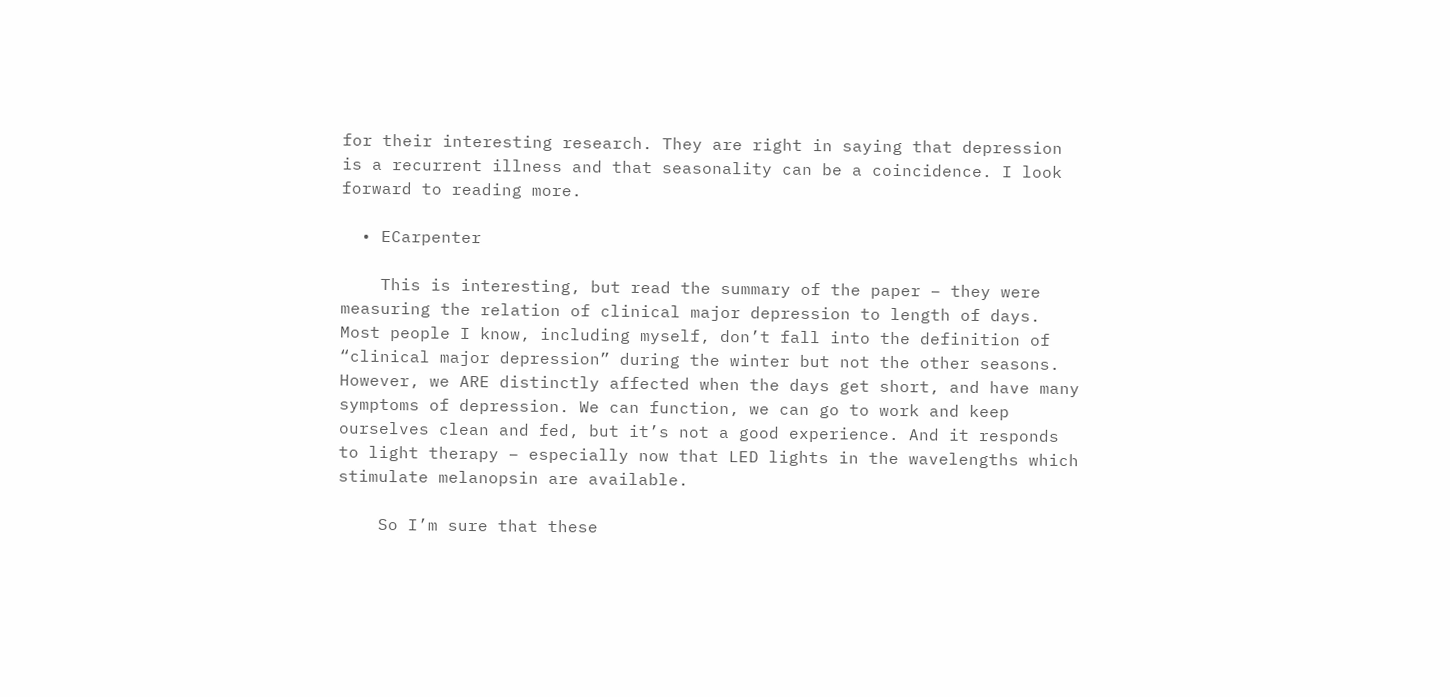for their interesting research. They are right in saying that depression is a recurrent illness and that seasonality can be a coincidence. I look forward to reading more.

  • ECarpenter

    This is interesting, but read the summary of the paper – they were measuring the relation of clinical major depression to length of days. Most people I know, including myself, don’t fall into the definition of “clinical major depression” during the winter but not the other seasons. However, we ARE distinctly affected when the days get short, and have many symptoms of depression. We can function, we can go to work and keep ourselves clean and fed, but it’s not a good experience. And it responds to light therapy – especially now that LED lights in the wavelengths which stimulate melanopsin are available.

    So I’m sure that these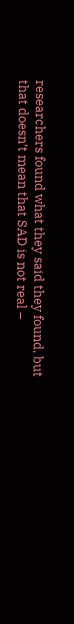researchers found what they said they found, but that doesn’t mean that SAD is not real –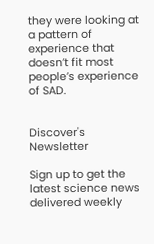they were looking at a pattern of experience that doesn’t fit most people’s experience of SAD.


Discover's Newsletter

Sign up to get the latest science news delivered weekly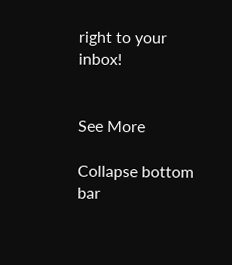right to your inbox!


See More

Collapse bottom bar